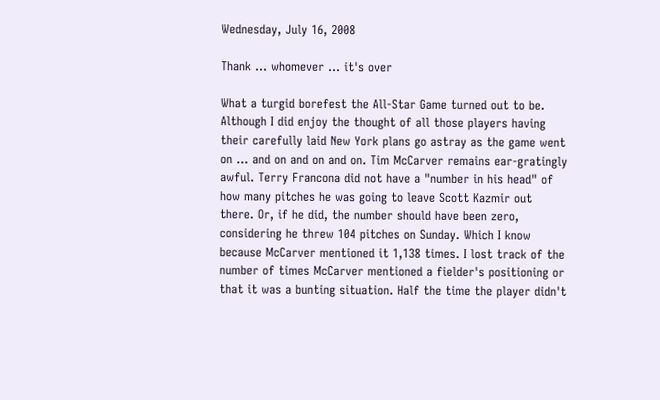Wednesday, July 16, 2008

Thank ... whomever ... it's over

What a turgid borefest the All-Star Game turned out to be. Although I did enjoy the thought of all those players having their carefully laid New York plans go astray as the game went on ... and on and on and on. Tim McCarver remains ear-gratingly awful. Terry Francona did not have a "number in his head" of how many pitches he was going to leave Scott Kazmir out there. Or, if he did, the number should have been zero, considering he threw 104 pitches on Sunday. Which I know because McCarver mentioned it 1,138 times. I lost track of the number of times McCarver mentioned a fielder's positioning or that it was a bunting situation. Half the time the player didn't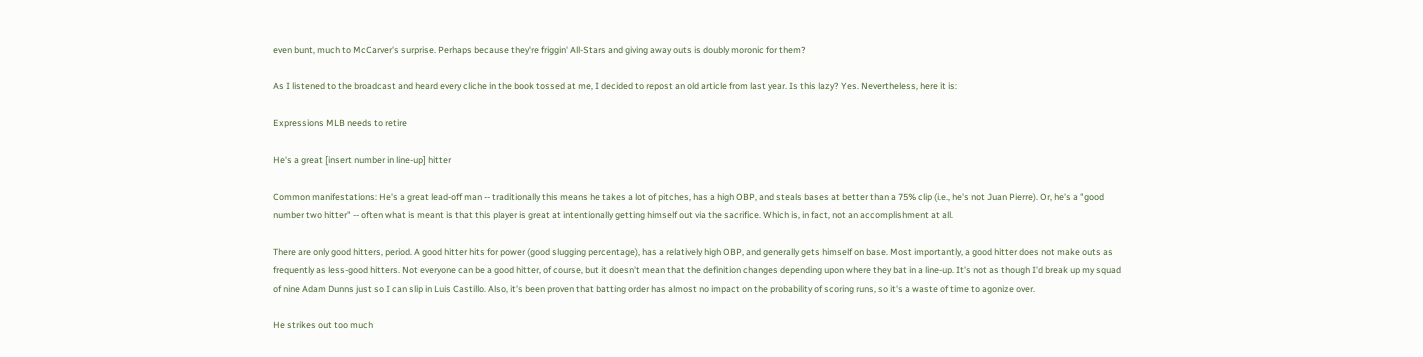even bunt, much to McCarver's surprise. Perhaps because they're friggin' All-Stars and giving away outs is doubly moronic for them?

As I listened to the broadcast and heard every cliche in the book tossed at me, I decided to repost an old article from last year. Is this lazy? Yes. Nevertheless, here it is:

Expressions MLB needs to retire

He's a great [insert number in line-up] hitter

Common manifestations: He's a great lead-off man -- traditionally this means he takes a lot of pitches, has a high OBP, and steals bases at better than a 75% clip (i.e., he's not Juan Pierre). Or, he's a "good number two hitter" -- often what is meant is that this player is great at intentionally getting himself out via the sacrifice. Which is, in fact, not an accomplishment at all.

There are only good hitters, period. A good hitter hits for power (good slugging percentage), has a relatively high OBP, and generally gets himself on base. Most importantly, a good hitter does not make outs as frequently as less-good hitters. Not everyone can be a good hitter, of course, but it doesn't mean that the definition changes depending upon where they bat in a line-up. It's not as though I'd break up my squad of nine Adam Dunns just so I can slip in Luis Castillo. Also, it's been proven that batting order has almost no impact on the probability of scoring runs, so it's a waste of time to agonize over.

He strikes out too much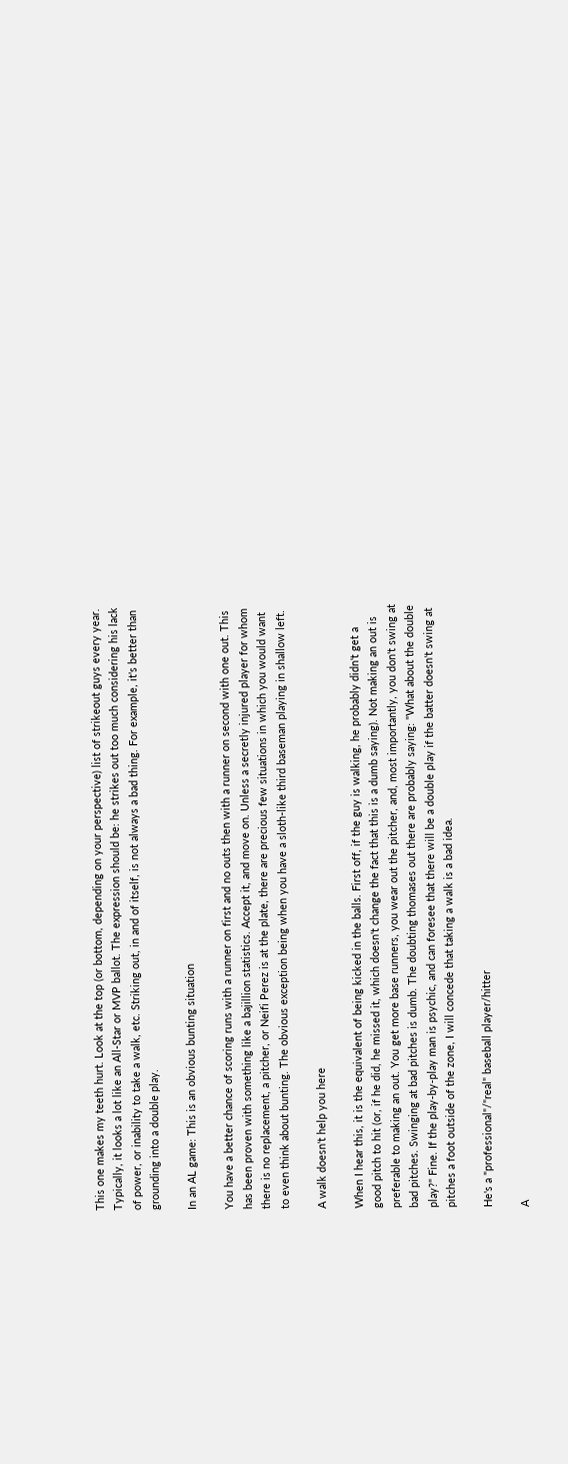This one makes my teeth hurt. Look at the top (or bottom, depending on your perspective) list of strikeout guys every year. Typically, it looks a lot like an All-Star or MVP ballot. The expression should be: he strikes out too much considering his lack of power, or inability to take a walk, etc. Striking out, in and of itself, is not always a bad thing. For example, it's better than grounding into a double play.

In an AL game: This is an obvious bunting situation

You have a better chance of scoring runs with a runner on first and no outs then with a runner on second with one out. This has been proven with something like a bajillion statistics. Accept it, and move on. Unless a secretly injured player for whom there is no replacement, a pitcher, or Neifi Perez is at the plate, there are precious few situations in which you would want to even think about bunting. The obvious exception being when you have a sloth-like third baseman playing in shallow left.

A walk doesn't help you here

When I hear this, it is the equivalent of being kicked in the balls. First off, if the guy is walking, he probably didn't get a good pitch to hit (or, if he did, he missed it, which doesn't change the fact that this is a dumb saying). Not making an out is preferable to making an out. You get more base runners, you wear out the pitcher, and, most importantly, you don't swing at bad pitches. Swinging at bad pitches is dumb. The doubting thomases out there are probably saying: "What about the double play?" Fine. If the play-by-play man is psychic, and can foresee that there will be a double play if the batter doesn't swing at pitches a foot outside of the zone, I will concede that taking a walk is a bad idea.

He's a "professional"/"real" baseball player/hitter

A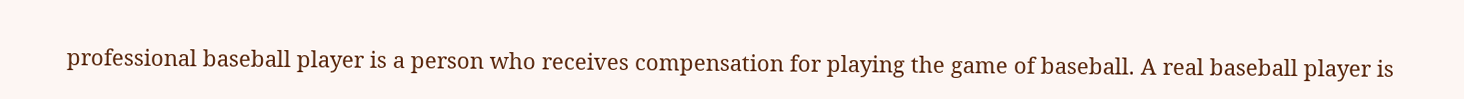professional baseball player is a person who receives compensation for playing the game of baseball. A real baseball player is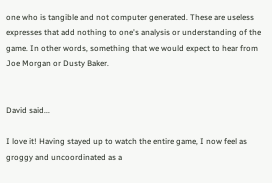one who is tangible and not computer generated. These are useless expresses that add nothing to one's analysis or understanding of the game. In other words, something that we would expect to hear from Joe Morgan or Dusty Baker.


David said...

I love it! Having stayed up to watch the entire game, I now feel as groggy and uncoordinated as a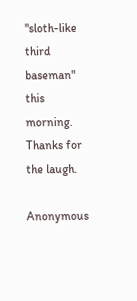"sloth-like third baseman" this morning. Thanks for the laugh.

Anonymous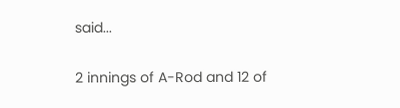said...

2 innings of A-Rod and 12 of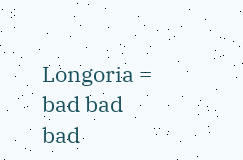Longoria = bad bad bad